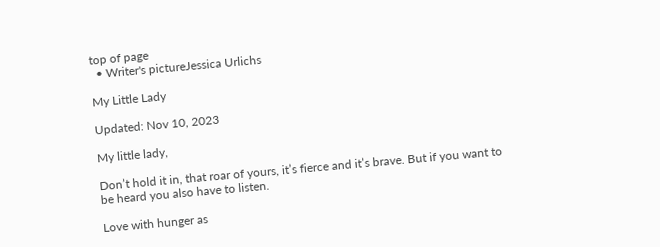top of page
  • Writer's pictureJessica Urlichs

My Little Lady

Updated: Nov 10, 2023

My little lady,

Don’t hold it in, that roar of yours, it’s fierce and it’s brave. But if you want to be heard you also have to listen.

Love with hunger as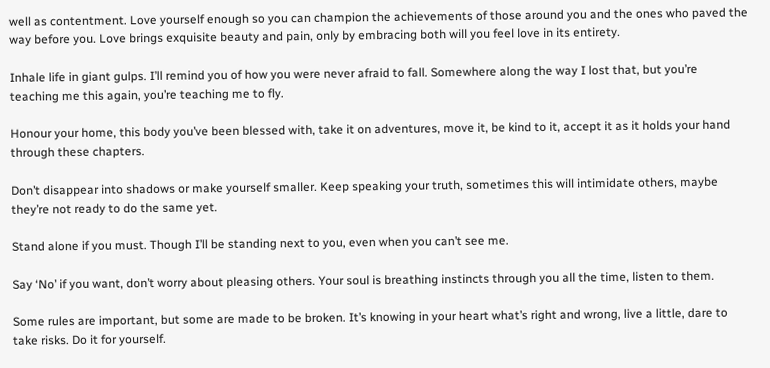well as contentment. Love yourself enough so you can champion the achievements of those around you and the ones who paved the way before you. Love brings exquisite beauty and pain, only by embracing both will you feel love in its entirety.

Inhale life in giant gulps. I’ll remind you of how you were never afraid to fall. Somewhere along the way I lost that, but you’re teaching me this again, you’re teaching me to fly.

Honour your home, this body you’ve been blessed with, take it on adventures, move it, be kind to it, accept it as it holds your hand through these chapters.

Don’t disappear into shadows or make yourself smaller. Keep speaking your truth, sometimes this will intimidate others, maybe they’re not ready to do the same yet.

Stand alone if you must. Though I’ll be standing next to you, even when you can’t see me.

Say ‘No’ if you want, don’t worry about pleasing others. Your soul is breathing instincts through you all the time, listen to them.

Some rules are important, but some are made to be broken. It’s knowing in your heart what’s right and wrong, live a little, dare to take risks. Do it for yourself.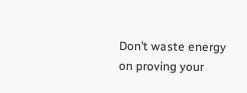Don’t waste energy on proving your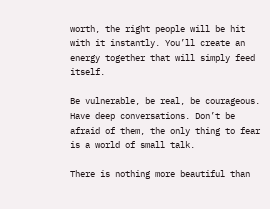worth, the right people will be hit with it instantly. You’ll create an energy together that will simply feed itself.

Be vulnerable, be real, be courageous. Have deep conversations. Don’t be afraid of them, the only thing to fear is a world of small talk.

There is nothing more beautiful than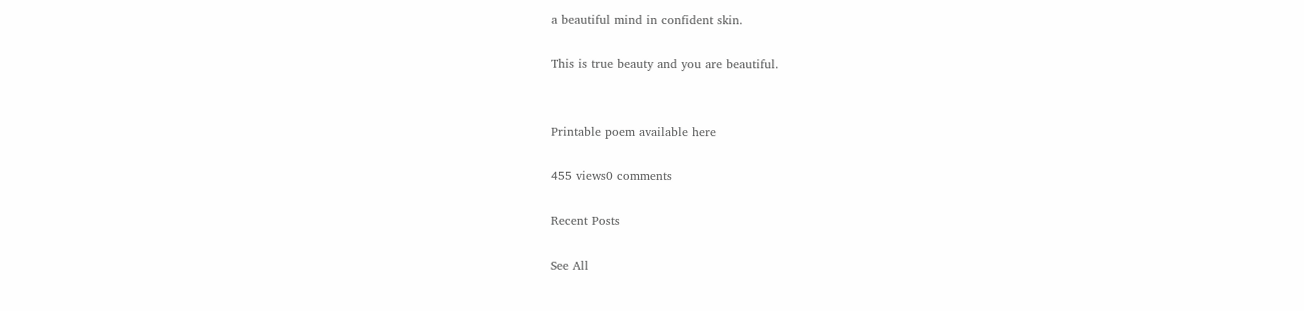a beautiful mind in confident skin.

This is true beauty and you are beautiful.


Printable poem available here

455 views0 comments

Recent Posts

See All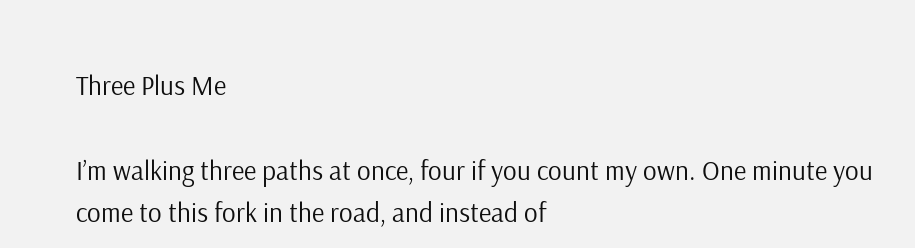Three Plus Me

I’m walking three paths at once, four if you count my own. One minute you come to this fork in the road, and instead of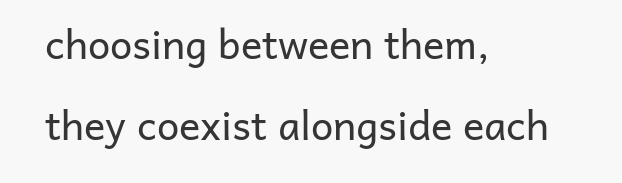choosing between them, they coexist alongside each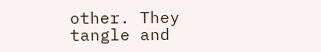other. They tangle and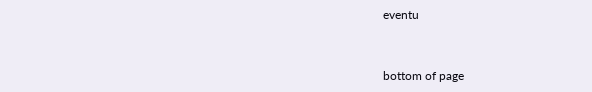eventu


bottom of page